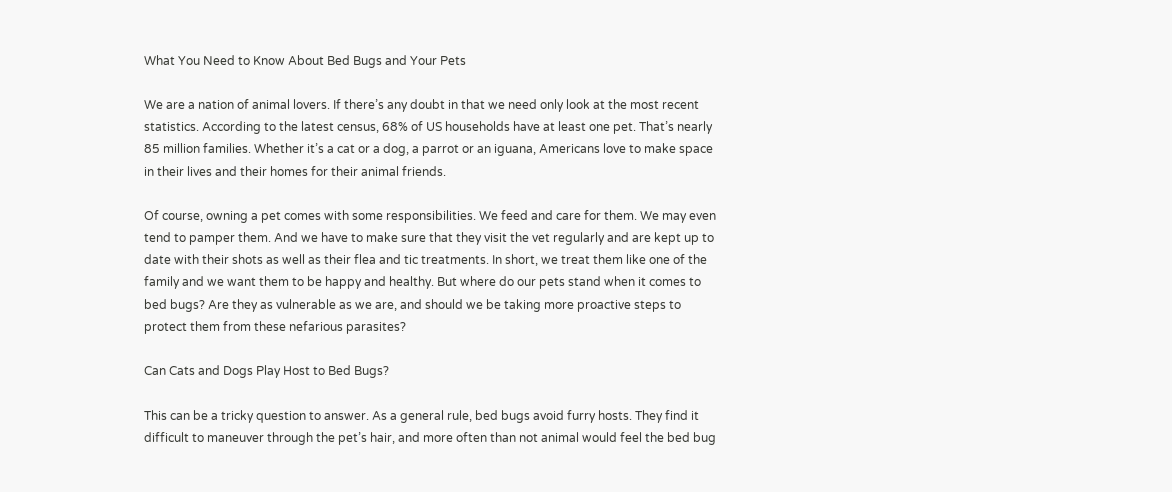What You Need to Know About Bed Bugs and Your Pets

We are a nation of animal lovers. If there’s any doubt in that we need only look at the most recent statistics. According to the latest census, 68% of US households have at least one pet. That’s nearly 85 million families. Whether it’s a cat or a dog, a parrot or an iguana, Americans love to make space in their lives and their homes for their animal friends.

Of course, owning a pet comes with some responsibilities. We feed and care for them. We may even tend to pamper them. And we have to make sure that they visit the vet regularly and are kept up to date with their shots as well as their flea and tic treatments. In short, we treat them like one of the family and we want them to be happy and healthy. But where do our pets stand when it comes to bed bugs? Are they as vulnerable as we are, and should we be taking more proactive steps to protect them from these nefarious parasites?

Can Cats and Dogs Play Host to Bed Bugs?

This can be a tricky question to answer. As a general rule, bed bugs avoid furry hosts. They find it difficult to maneuver through the pet’s hair, and more often than not animal would feel the bed bug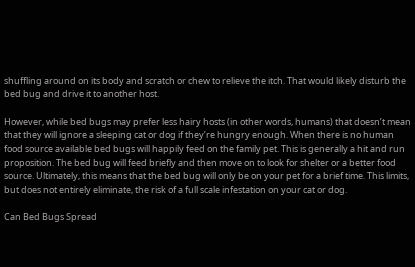shuffling around on its body and scratch or chew to relieve the itch. That would likely disturb the bed bug and drive it to another host.

However, while bed bugs may prefer less hairy hosts (in other words, humans) that doesn’t mean that they will ignore a sleeping cat or dog if they’re hungry enough. When there is no human food source available bed bugs will happily feed on the family pet. This is generally a hit and run proposition. The bed bug will feed briefly and then move on to look for shelter or a better food source. Ultimately, this means that the bed bug will only be on your pet for a brief time. This limits, but does not entirely eliminate, the risk of a full scale infestation on your cat or dog.

Can Bed Bugs Spread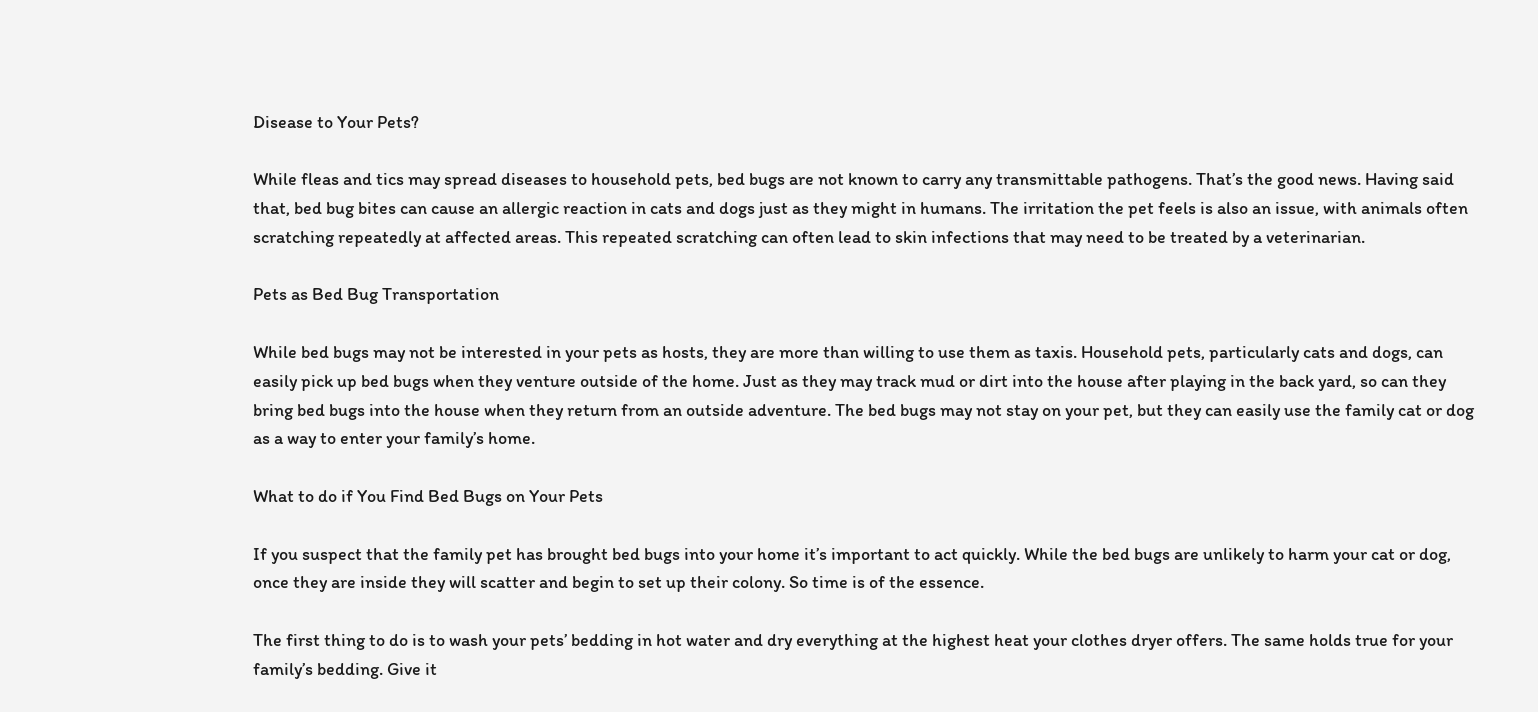Disease to Your Pets?

While fleas and tics may spread diseases to household pets, bed bugs are not known to carry any transmittable pathogens. That’s the good news. Having said that, bed bug bites can cause an allergic reaction in cats and dogs just as they might in humans. The irritation the pet feels is also an issue, with animals often scratching repeatedly at affected areas. This repeated scratching can often lead to skin infections that may need to be treated by a veterinarian.

Pets as Bed Bug Transportation

While bed bugs may not be interested in your pets as hosts, they are more than willing to use them as taxis. Household pets, particularly cats and dogs, can easily pick up bed bugs when they venture outside of the home. Just as they may track mud or dirt into the house after playing in the back yard, so can they bring bed bugs into the house when they return from an outside adventure. The bed bugs may not stay on your pet, but they can easily use the family cat or dog as a way to enter your family’s home.

What to do if You Find Bed Bugs on Your Pets

If you suspect that the family pet has brought bed bugs into your home it’s important to act quickly. While the bed bugs are unlikely to harm your cat or dog, once they are inside they will scatter and begin to set up their colony. So time is of the essence.

The first thing to do is to wash your pets’ bedding in hot water and dry everything at the highest heat your clothes dryer offers. The same holds true for your family’s bedding. Give it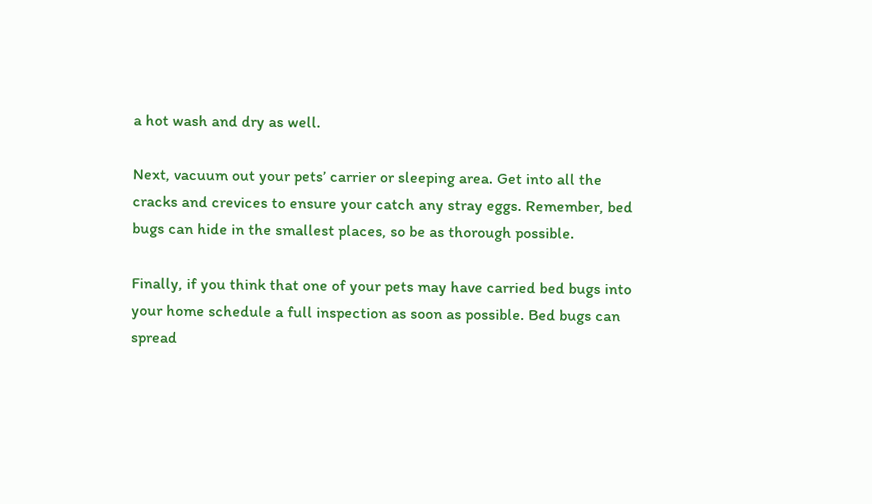a hot wash and dry as well.

Next, vacuum out your pets’ carrier or sleeping area. Get into all the cracks and crevices to ensure your catch any stray eggs. Remember, bed bugs can hide in the smallest places, so be as thorough possible.

Finally, if you think that one of your pets may have carried bed bugs into your home schedule a full inspection as soon as possible. Bed bugs can spread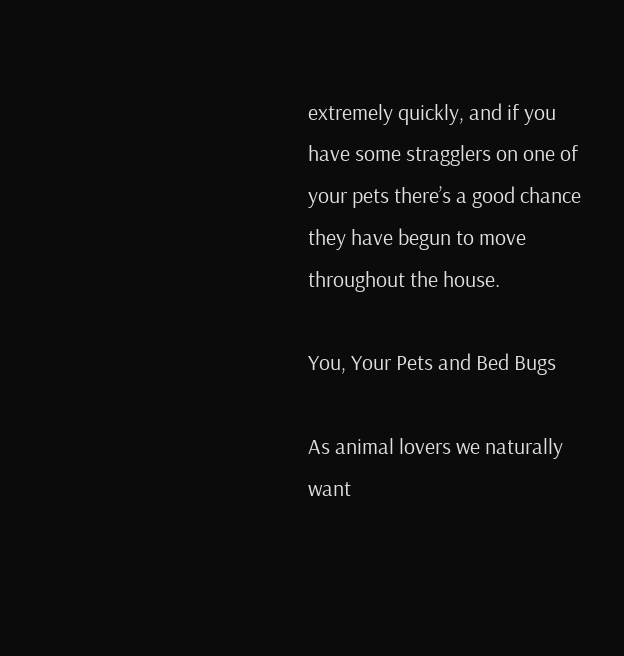extremely quickly, and if you have some stragglers on one of your pets there’s a good chance they have begun to move throughout the house.

You, Your Pets and Bed Bugs

As animal lovers we naturally want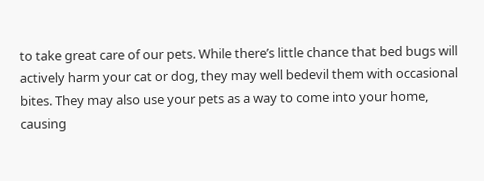to take great care of our pets. While there’s little chance that bed bugs will actively harm your cat or dog, they may well bedevil them with occasional bites. They may also use your pets as a way to come into your home, causing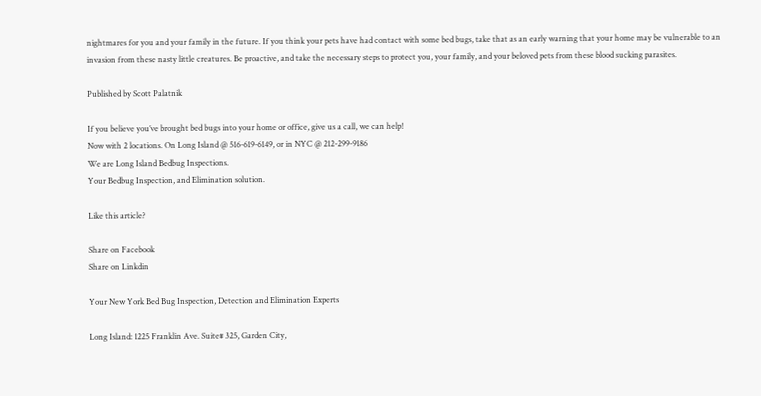nightmares for you and your family in the future. If you think your pets have had contact with some bed bugs, take that as an early warning that your home may be vulnerable to an invasion from these nasty little creatures. Be proactive, and take the necessary steps to protect you, your family, and your beloved pets from these blood sucking parasites.

Published by Scott Palatnik

If you believe you’ve brought bed bugs into your home or office, give us a call, we can help!
Now with 2 locations. On Long Island @ 516-619-6149, or in NYC @ 212-299-9186
We are Long Island Bedbug Inspections.
Your Bedbug Inspection, and Elimination solution.

Like this article?

Share on Facebook
Share on Linkdin

Your New York Bed Bug Inspection, Detection and Elimination Experts

Long Island: 1225 Franklin Ave. Suite# 325, Garden City,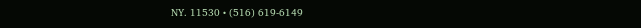NY. 11530 • (516) 619-6149